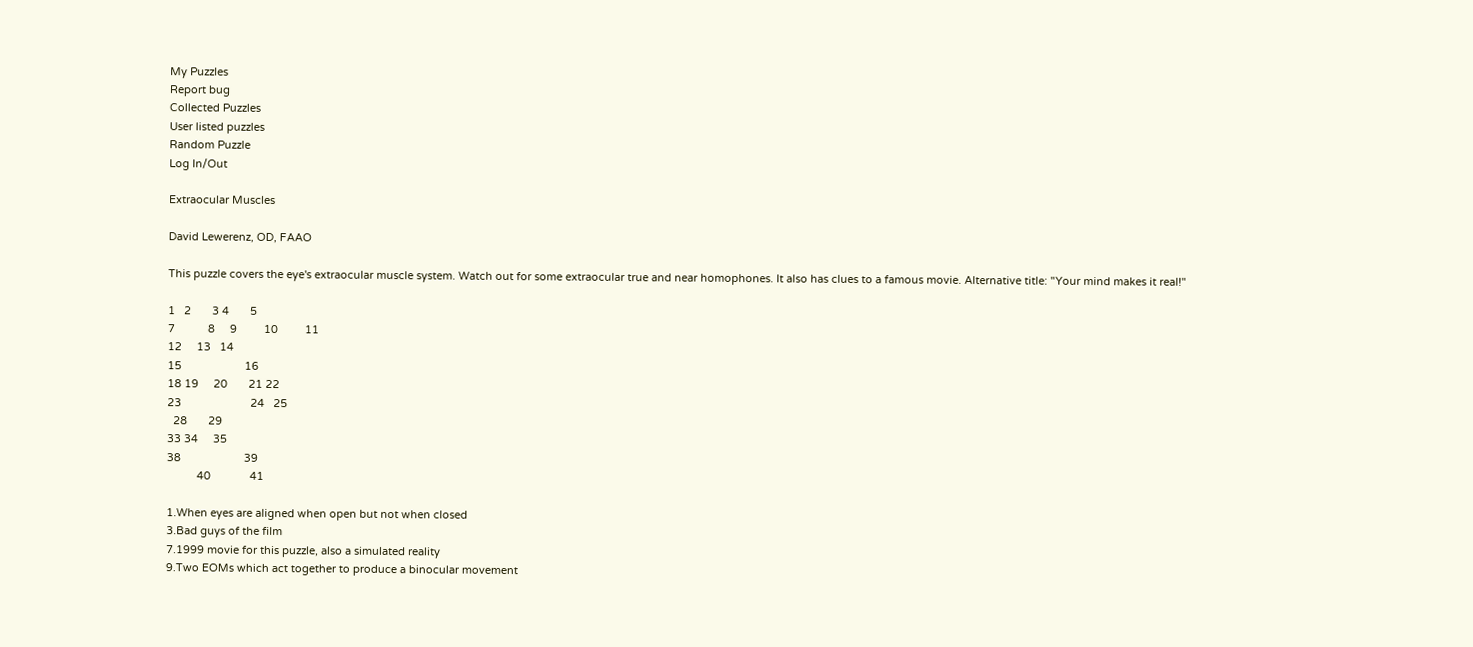My Puzzles
Report bug
Collected Puzzles
User listed puzzles
Random Puzzle
Log In/Out

Extraocular Muscles

David Lewerenz, OD, FAAO

This puzzle covers the eye's extraocular muscle system. Watch out for some extraocular true and near homophones. It also has clues to a famous movie. Alternative title: "Your mind makes it real!"

1   2       3 4       5
7           8     9         10         11
12     13   14
15                     16
18 19     20       21 22
23                       24   25
  28       29
33 34     35
38                     39
          40             41

1.When eyes are aligned when open but not when closed
3.Bad guys of the film
7.1999 movie for this puzzle, also a simulated reality
9.Two EOMs which act together to produce a binocular movement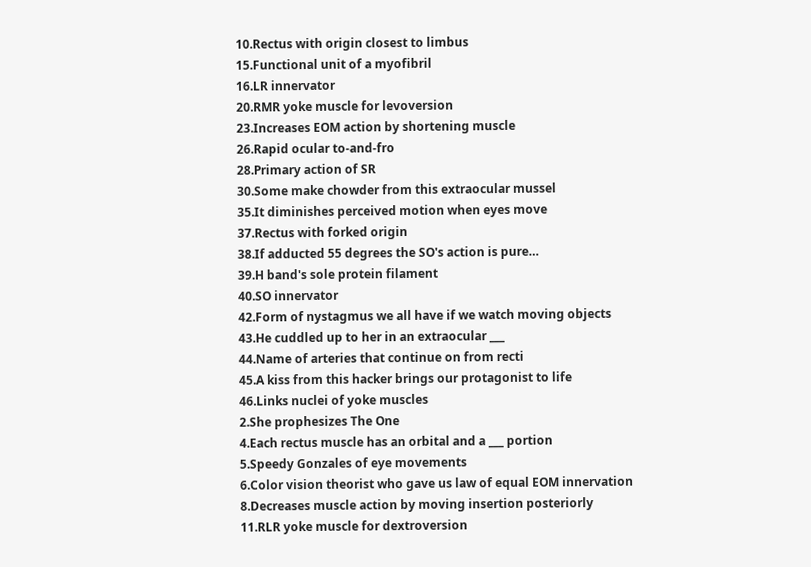10.Rectus with origin closest to limbus
15.Functional unit of a myofibril
16.LR innervator
20.RMR yoke muscle for levoversion
23.Increases EOM action by shortening muscle
26.Rapid ocular to-and-fro
28.Primary action of SR
30.Some make chowder from this extraocular mussel
35.It diminishes perceived motion when eyes move
37.Rectus with forked origin
38.If adducted 55 degrees the SO's action is pure…
39.H band's sole protein filament
40.SO innervator
42.Form of nystagmus we all have if we watch moving objects
43.He cuddled up to her in an extraocular ___
44.Name of arteries that continue on from recti
45.A kiss from this hacker brings our protagonist to life
46.Links nuclei of yoke muscles
2.She prophesizes The One
4.Each rectus muscle has an orbital and a ___ portion
5.Speedy Gonzales of eye movements
6.Color vision theorist who gave us law of equal EOM innervation
8.Decreases muscle action by moving insertion posteriorly
11.RLR yoke muscle for dextroversion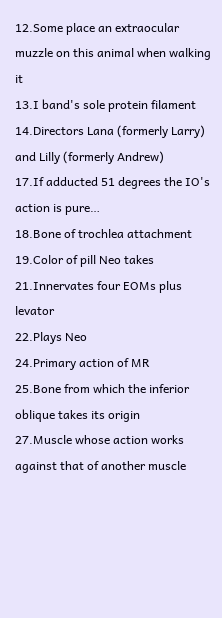12.Some place an extraocular muzzle on this animal when walking it
13.I band's sole protein filament
14.Directors Lana (formerly Larry) and Lilly (formerly Andrew)
17.If adducted 51 degrees the IO's action is pure…
18.Bone of trochlea attachment
19.Color of pill Neo takes
21.Innervates four EOMs plus levator
22.Plays Neo
24.Primary action of MR
25.Bone from which the inferior oblique takes its origin
27.Muscle whose action works against that of another muscle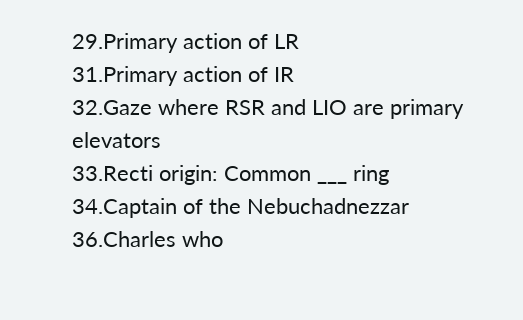29.Primary action of LR
31.Primary action of IR
32.Gaze where RSR and LIO are primary elevators
33.Recti origin: Common ___ ring
34.Captain of the Nebuchadnezzar
36.Charles who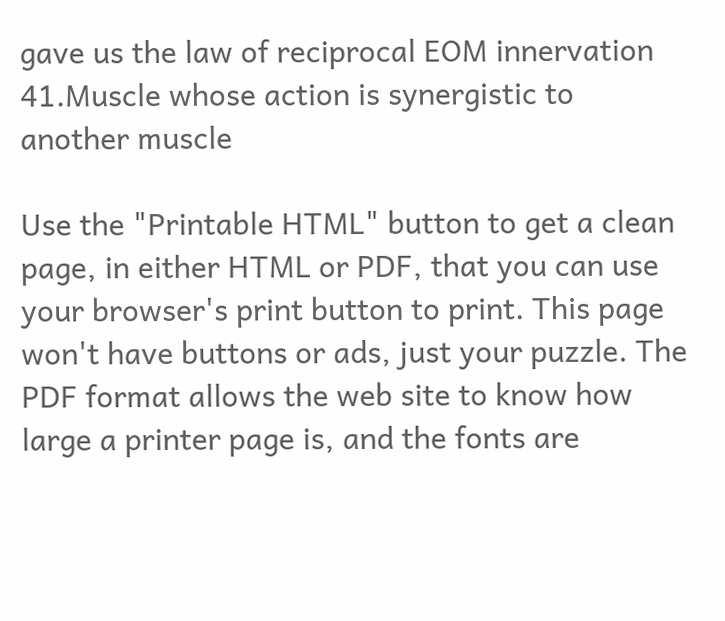gave us the law of reciprocal EOM innervation
41.Muscle whose action is synergistic to another muscle

Use the "Printable HTML" button to get a clean page, in either HTML or PDF, that you can use your browser's print button to print. This page won't have buttons or ads, just your puzzle. The PDF format allows the web site to know how large a printer page is, and the fonts are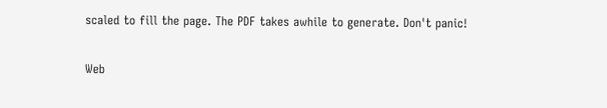scaled to fill the page. The PDF takes awhile to generate. Don't panic!

Web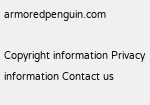armoredpenguin.com

Copyright information Privacy information Contact us